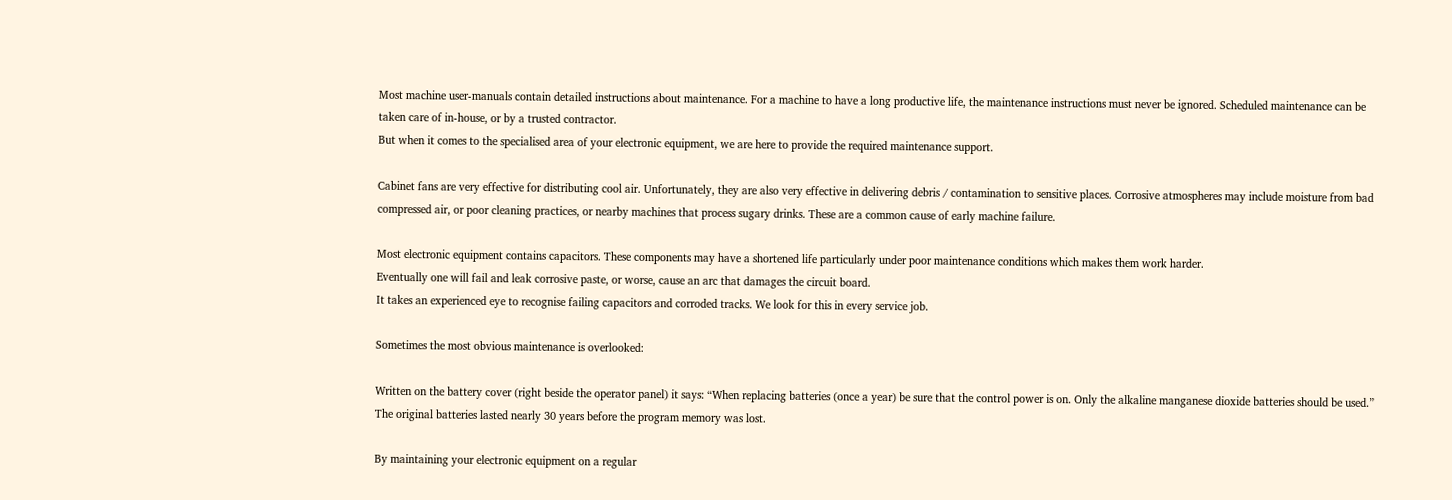Most machine user-manuals contain detailed instructions about maintenance. For a machine to have a long productive life, the maintenance instructions must never be ignored. Scheduled maintenance can be taken care of in-house, or by a trusted contractor.
But when it comes to the specialised area of your electronic equipment, we are here to provide the required maintenance support.

Cabinet fans are very effective for distributing cool air. Unfortunately, they are also very effective in delivering debris / contamination to sensitive places. Corrosive atmospheres may include moisture from bad compressed air, or poor cleaning practices, or nearby machines that process sugary drinks. These are a common cause of early machine failure.

Most electronic equipment contains capacitors. These components may have a shortened life particularly under poor maintenance conditions which makes them work harder.
Eventually one will fail and leak corrosive paste, or worse, cause an arc that damages the circuit board.
It takes an experienced eye to recognise failing capacitors and corroded tracks. We look for this in every service job.

Sometimes the most obvious maintenance is overlooked:

Written on the battery cover (right beside the operator panel) it says: “When replacing batteries (once a year) be sure that the control power is on. Only the alkaline manganese dioxide batteries should be used.”
The original batteries lasted nearly 30 years before the program memory was lost.

By maintaining your electronic equipment on a regular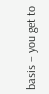basis – you get to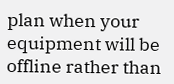plan when your equipment will be offline rather than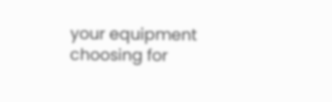your equipment choosing for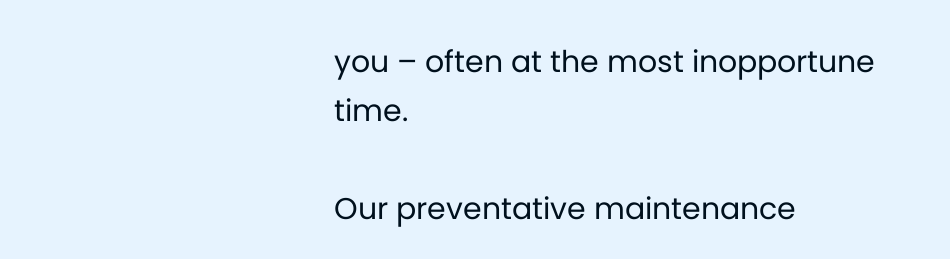you – often at the most inopportune time.

Our preventative maintenance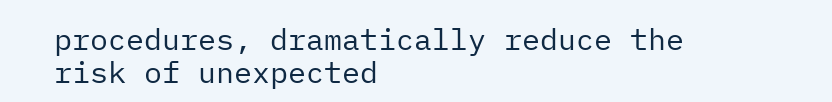procedures, dramatically reduce the risk of unexpected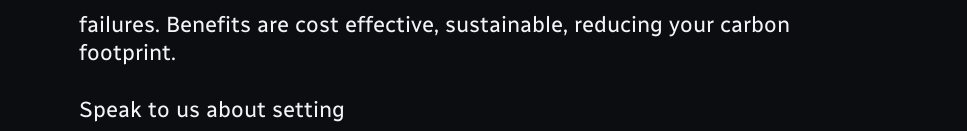failures. Benefits are cost effective, sustainable, reducing your carbon footprint.

Speak to us about setting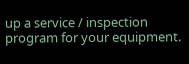up a service / inspection program for your equipment.